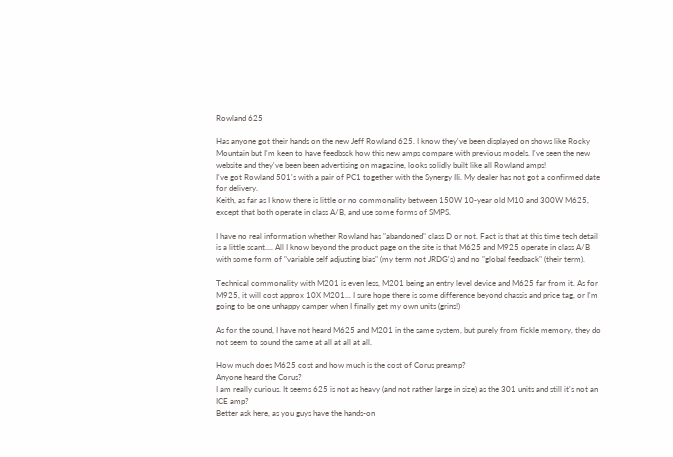Rowland 625

Has anyone got their hands on the new Jeff Rowland 625. I know they've been displayed on shows like Rocky Mountain but I'm keen to have feedbsck how this new amps compare with previous models. I've seen the new website and they've been been advertising on magazine, looks solidly built like all Rowland amps!
I've got Rowland 501's with a pair of PC1 together with the Synergy IIi. My dealer has not got a confirmed date for delivery.
Keith, as far as I know there is little or no commonality between 150W 10-year old M10 and 300W M625, except that both operate in class A/B, and use some forms of SMPS.

I have no real information whether Rowland has "abandoned" class D or not. Fact is that at this time tech detail is a little scant.... All I know beyond the product page on the site is that M625 and M925 operate in class A/B with some form of "variable self adjusting bias" (my term not JRDG's) and no "global feedback" (their term).

Technical commonality with M201 is even less, M201 being an entry level device and M625 far from it. As for M925, it will cost approx 10X M201... I sure hope there is some difference beyond chassis and price tag, or I'm going to be one unhappy camper when I finally get my own units (grins!)

As for the sound, I have not heard M625 and M201 in the same system, but purely from fickle memory, they do not seem to sound the same at all at all at all.

How much does M625 cost and how much is the cost of Corus preamp?
Anyone heard the Corus?
I am really curious. It seems 625 is not as heavy (and not rather large in size) as the 301 units and still it's not an ICE amp?
Better ask here, as you guys have the hands-on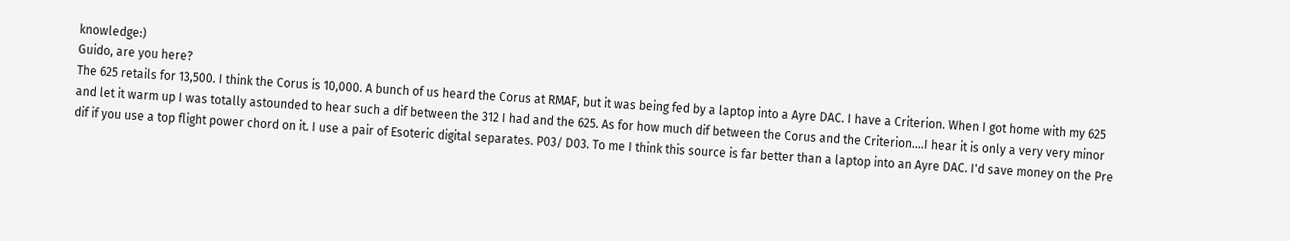knowledge:)
Guido, are you here?
The 625 retails for 13,500. I think the Corus is 10,000. A bunch of us heard the Corus at RMAF, but it was being fed by a laptop into a Ayre DAC. I have a Criterion. When I got home with my 625 and let it warm up I was totally astounded to hear such a dif between the 312 I had and the 625. As for how much dif between the Corus and the Criterion....I hear it is only a very very minor dif if you use a top flight power chord on it. I use a pair of Esoteric digital separates. P03/ D03. To me I think this source is far better than a laptop into an Ayre DAC. I'd save money on the Pre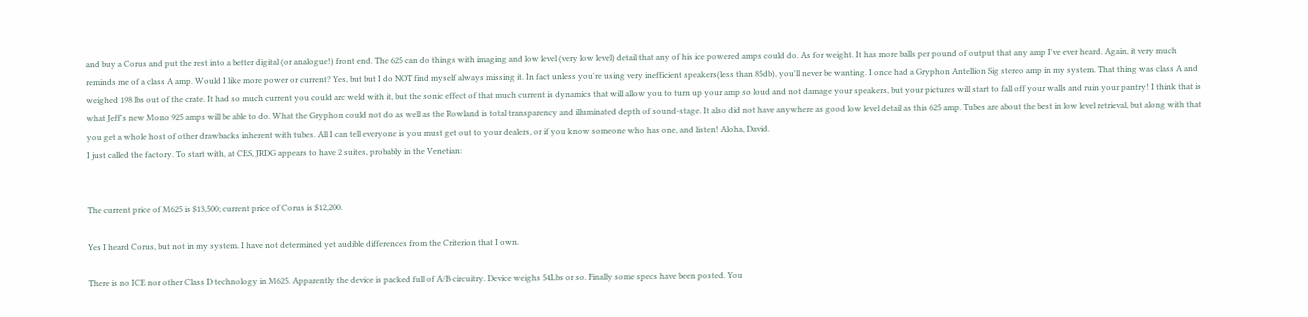and buy a Corus and put the rest into a better digital (or analogue!) front end. The 625 can do things with imaging and low level (very low level) detail that any of his ice powered amps could do. As for weight. It has more balls per pound of output that any amp I've ever heard. Again, it very much reminds me of a class A amp. Would I like more power or current? Yes, but but I do NOT find myself always missing it. In fact unless you're using very inefficient speakers(less than 85db), you'll never be wanting. I once had a Gryphon Antellion Sig stereo amp in my system. That thing was class A and weighed 198 lbs out of the crate. It had so much current you could arc weld with it, but the sonic effect of that much current is dynamics that will allow you to turn up your amp so loud and not damage your speakers, but your pictures will start to fall off your walls and ruin your pantry! I think that is what Jeff's new Mono 925 amps will be able to do. What the Gryphon could not do as well as the Rowland is total transparency and illuminated depth of sound-stage. It also did not have anywhere as good low level detail as this 625 amp. Tubes are about the best in low level retrieval, but along with that you get a whole host of other drawbacks inherent with tubes. All I can tell everyone is you must get out to your dealers, or if you know someone who has one, and listen! Aloha, David.
I just called the factory. To start with, at CES, JRDG appears to have 2 suites, probably in the Venetian:


The current price of M625 is $13,500; current price of Corus is $12,200.

Yes I heard Corus, but not in my system. I have not determined yet audible differences from the Criterion that I own.

There is no ICE nor other Class D technology in M625. Apparently the device is packed full of A/B circuitry. Device weighs 54Lbs or so. Finally some specs have been posted. You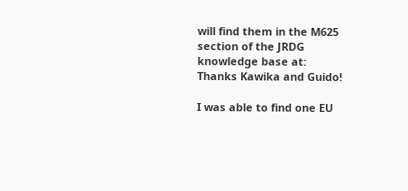will find them in the M625 section of the JRDG knowledge base at:
Thanks Kawika and Guido!

I was able to find one EU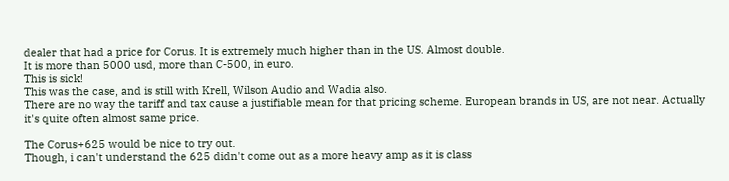dealer that had a price for Corus. It is extremely much higher than in the US. Almost double.
It is more than 5000 usd, more than C-500, in euro.
This is sick!
This was the case, and is still with Krell, Wilson Audio and Wadia also.
There are no way the tariff and tax cause a justifiable mean for that pricing scheme. European brands in US, are not near. Actually it's quite often almost same price.

The Corus+625 would be nice to try out.
Though, i can't understand the 625 didn't come out as a more heavy amp as it is class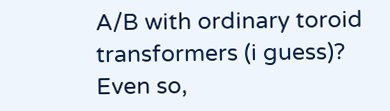A/B with ordinary toroid transformers (i guess)?
Even so,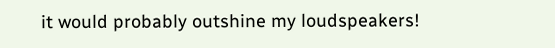it would probably outshine my loudspeakers!